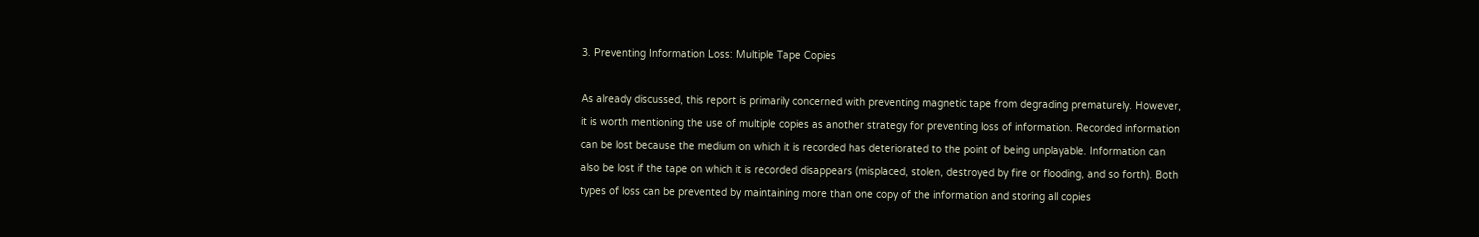3. Preventing Information Loss: Multiple Tape Copies

As already discussed, this report is primarily concerned with preventing magnetic tape from degrading prematurely. However, it is worth mentioning the use of multiple copies as another strategy for preventing loss of information. Recorded information can be lost because the medium on which it is recorded has deteriorated to the point of being unplayable. Information can also be lost if the tape on which it is recorded disappears (misplaced, stolen, destroyed by fire or flooding, and so forth). Both types of loss can be prevented by maintaining more than one copy of the information and storing all copies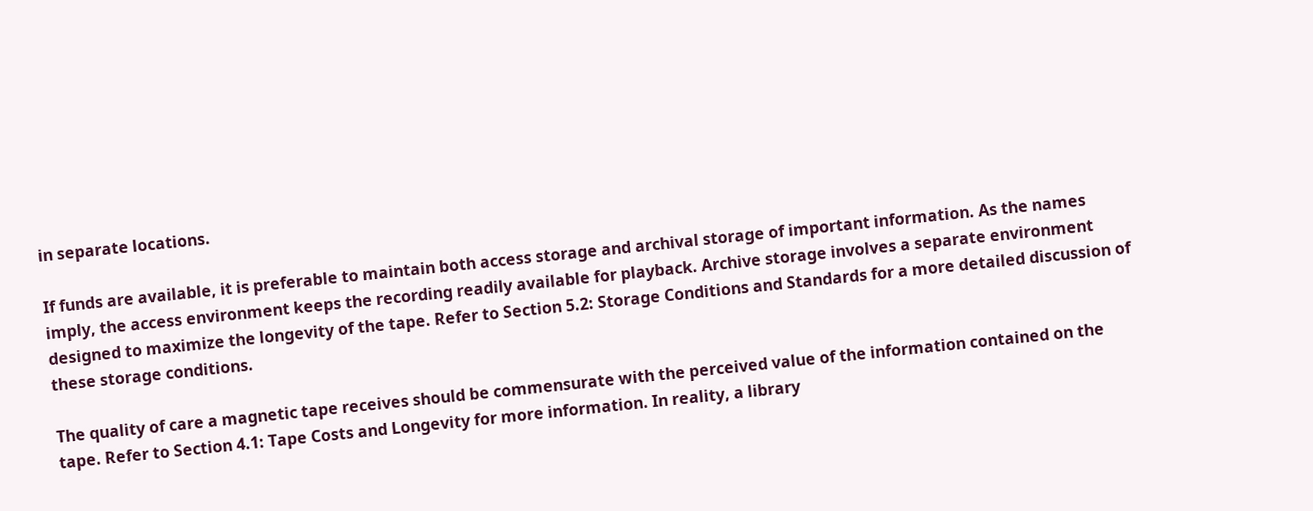in separate locations.

If funds are available, it is preferable to maintain both access storage and archival storage of important information. As the names imply, the access environment keeps the recording readily available for playback. Archive storage involves a separate environment designed to maximize the longevity of the tape. Refer to Section 5.2: Storage Conditions and Standards for a more detailed discussion of these storage conditions.

The quality of care a magnetic tape receives should be commensurate with the perceived value of the information contained on the tape. Refer to Section 4.1: Tape Costs and Longevity for more information. In reality, a library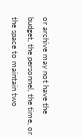or archive may not have the budget, the personnel, the time, or the space to maintain two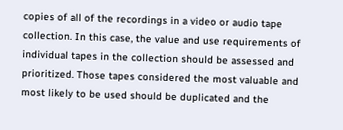copies of all of the recordings in a video or audio tape collection. In this case, the value and use requirements of individual tapes in the collection should be assessed and prioritized. Those tapes considered the most valuable and most likely to be used should be duplicated and the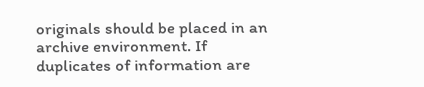originals should be placed in an archive environment. If duplicates of information are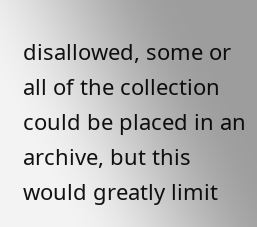disallowed, some or all of the collection could be placed in an archive, but this would greatly limit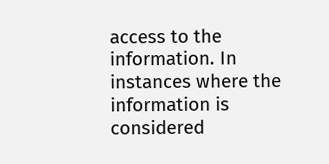access to the information. In instances where the information is considered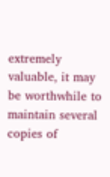extremely valuable, it may be worthwhile to maintain several copies of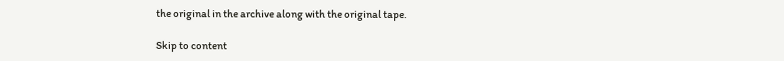the original in the archive along with the original tape.

Skip to content